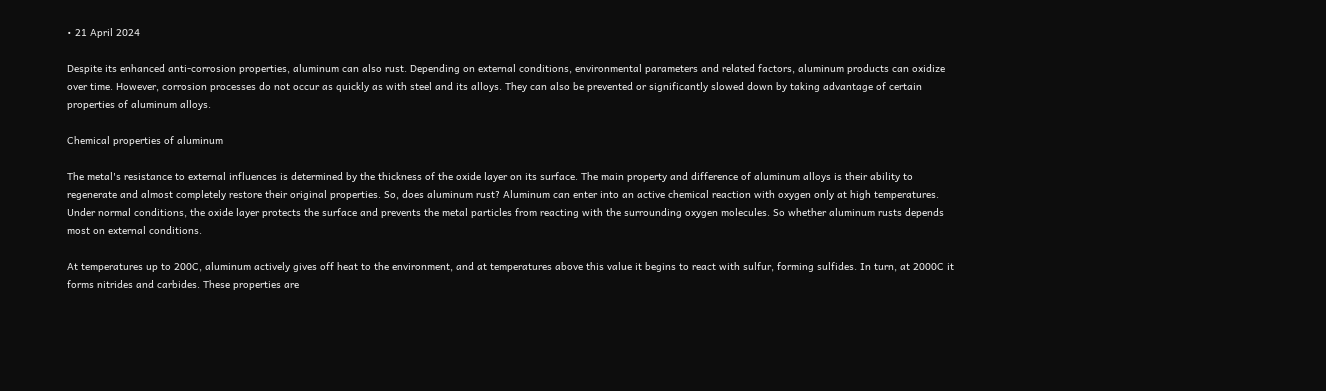• 21 April 2024

Despite its enhanced anti-corrosion properties, aluminum can also rust. Depending on external conditions, environmental parameters and related factors, aluminum products can oxidize over time. However, corrosion processes do not occur as quickly as with steel and its alloys. They can also be prevented or significantly slowed down by taking advantage of certain properties of aluminum alloys.

Chemical properties of aluminum

The metal's resistance to external influences is determined by the thickness of the oxide layer on its surface. The main property and difference of aluminum alloys is their ability to regenerate and almost completely restore their original properties. So, does aluminum rust? Aluminum can enter into an active chemical reaction with oxygen only at high temperatures. Under normal conditions, the oxide layer protects the surface and prevents the metal particles from reacting with the surrounding oxygen molecules. So whether aluminum rusts depends most on external conditions.

At temperatures up to 200C, aluminum actively gives off heat to the environment, and at temperatures above this value it begins to react with sulfur, forming sulfides. In turn, at 2000C it forms nitrides and carbides. These properties are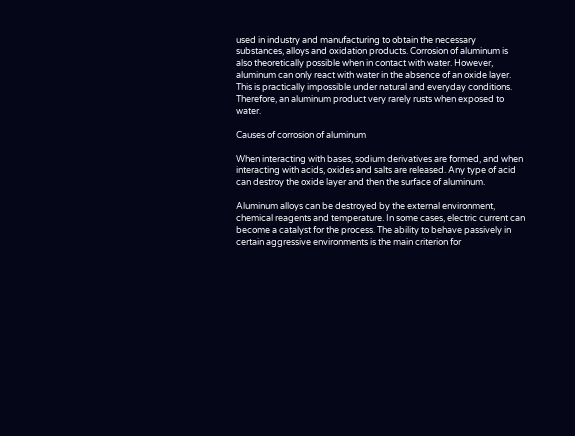used in industry and manufacturing to obtain the necessary substances, alloys and oxidation products. Corrosion of aluminum is also theoretically possible when in contact with water. However, aluminum can only react with water in the absence of an oxide layer. This is practically impossible under natural and everyday conditions. Therefore, an aluminum product very rarely rusts when exposed to water.

Causes of corrosion of aluminum

When interacting with bases, sodium derivatives are formed, and when interacting with acids, oxides and salts are released. Any type of acid can destroy the oxide layer and then the surface of aluminum.

Aluminum alloys can be destroyed by the external environment, chemical reagents and temperature. In some cases, electric current can become a catalyst for the process. The ability to behave passively in certain aggressive environments is the main criterion for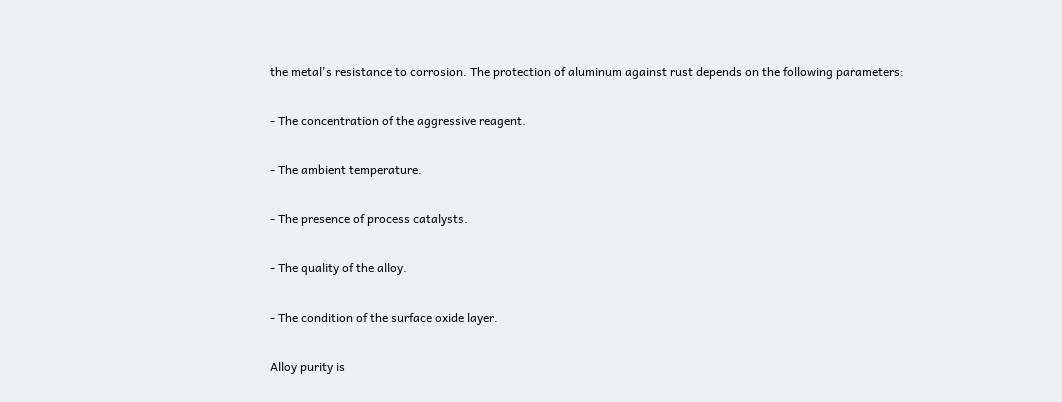the metal's resistance to corrosion. The protection of aluminum against rust depends on the following parameters:

- The concentration of the aggressive reagent.

- The ambient temperature.

- The presence of process catalysts.

- The quality of the alloy.

- The condition of the surface oxide layer.

Alloy purity is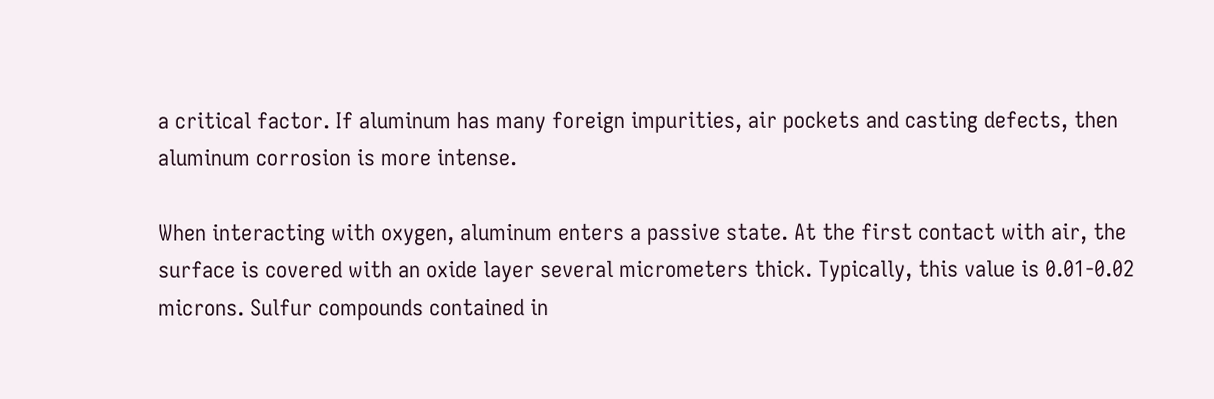a critical factor. If aluminum has many foreign impurities, air pockets and casting defects, then aluminum corrosion is more intense.

When interacting with oxygen, aluminum enters a passive state. At the first contact with air, the surface is covered with an oxide layer several micrometers thick. Typically, this value is 0.01-0.02 microns. Sulfur compounds contained in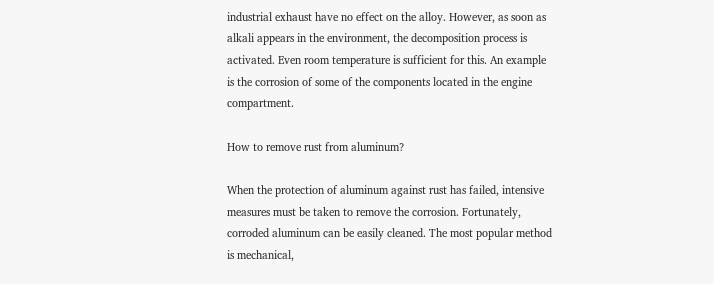industrial exhaust have no effect on the alloy. However, as soon as alkali appears in the environment, the decomposition process is activated. Even room temperature is sufficient for this. An example is the corrosion of some of the components located in the engine compartment.

How to remove rust from aluminum?

When the protection of aluminum against rust has failed, intensive measures must be taken to remove the corrosion. Fortunately, corroded aluminum can be easily cleaned. The most popular method is mechanical,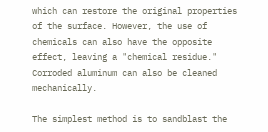which can restore the original properties of the surface. However, the use of chemicals can also have the opposite effect, leaving a "chemical residue." Corroded aluminum can also be cleaned mechanically.

The simplest method is to sandblast the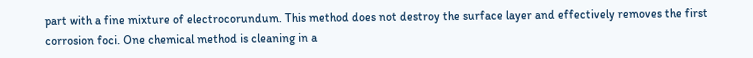part with a fine mixture of electrocorundum. This method does not destroy the surface layer and effectively removes the first corrosion foci. One chemical method is cleaning in a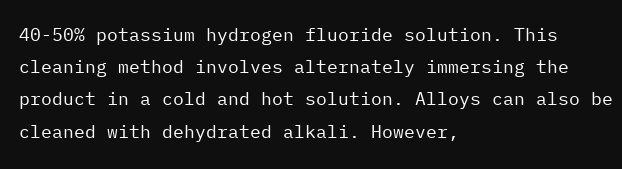40-50% potassium hydrogen fluoride solution. This cleaning method involves alternately immersing the product in a cold and hot solution. Alloys can also be cleaned with dehydrated alkali. However,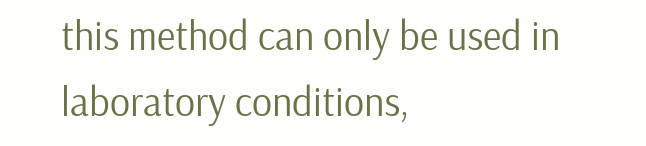this method can only be used in laboratory conditions,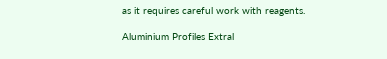as it requires careful work with reagents.

Aluminium Profiles Extral